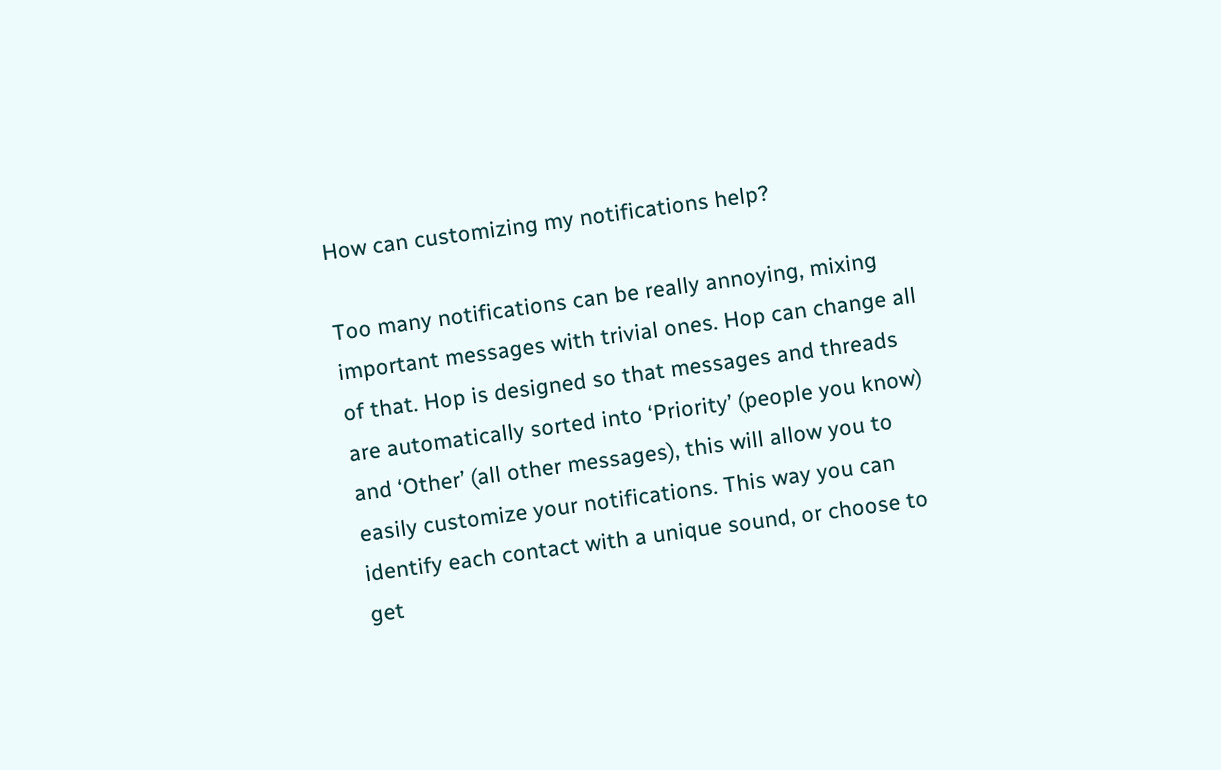How can customizing my notifications help?

Too many notifications can be really annoying, mixing important messages with trivial ones. Hop can change all of that. Hop is designed so that messages and threads are automatically sorted into ‘Priority’ (people you know) and ‘Other’ (all other messages), this will allow you to easily customize your notifications. This way you can identify each contact with a unique sound, or choose to get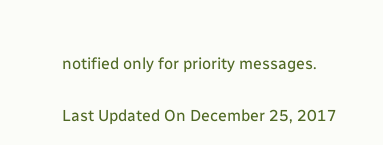notified only for priority messages.

Last Updated On December 25, 2017